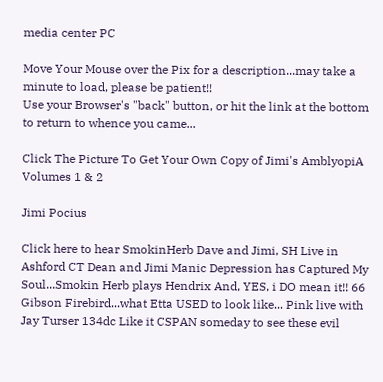media center PC

Move Your Mouse over the Pix for a description...may take a minute to load, please be patient!!
Use your Browser's "back" button, or hit the link at the bottom to return to whence you came...

Click The Picture To Get Your Own Copy of Jimi's AmblyopiA Volumes 1 & 2

Jimi Pocius

Click here to hear SmokinHerb Dave and Jimi, SH Live in Ashford CT Dean and Jimi Manic Depression has Captured My Soul...Smokin Herb plays Hendrix And, YES, i DO mean it!! 66 Gibson Firebird...what Etta USED to look like... Pink live with Jay Turser 134dc Like it CSPAN someday to see these evil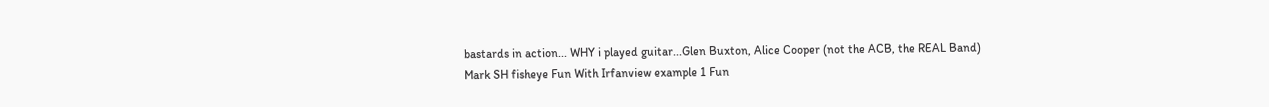bastards in action... WHY i played guitar...Glen Buxton, Alice Cooper (not the ACB, the REAL Band)
Mark SH fisheye Fun With Irfanview example 1 Fun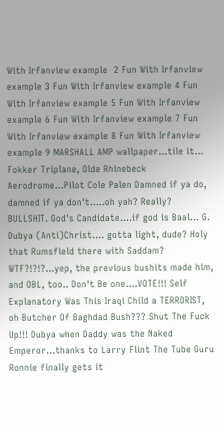With Irfanview example  2 Fun With Irfanview example 3 Fun With Irfanview example 4 Fun With Irfanview example 5 Fun With Irfanview example 6 Fun With Irfanview example 7 Fun With Irfanview example 8 Fun With Irfanview example 9 MARSHALL AMP wallpaper...tile it... Fokker Triplane, Olde Rhinebeck Aerodrome...Pilot Cole Palen Damned if ya do, damned if ya don't.....oh yah? Really?
BULLSHIT. God's Candidate....if god is Baal... G. Dubya (Anti)Christ.... gotta light, dude? Holy that Rumsfield there with Saddam? WTF?!?!?...yep, the previous bushits made him, and OBL, too.. Don't Be one....VOTE!!! Self Explanatory Was This Iraqi Child a TERRORIST, oh Butcher Of Baghdad Bush??? Shut The Fuck Up!!! Dubya when Daddy was the Naked Emperor...thanks to Larry Flint The Tube Guru Ronnie finally gets it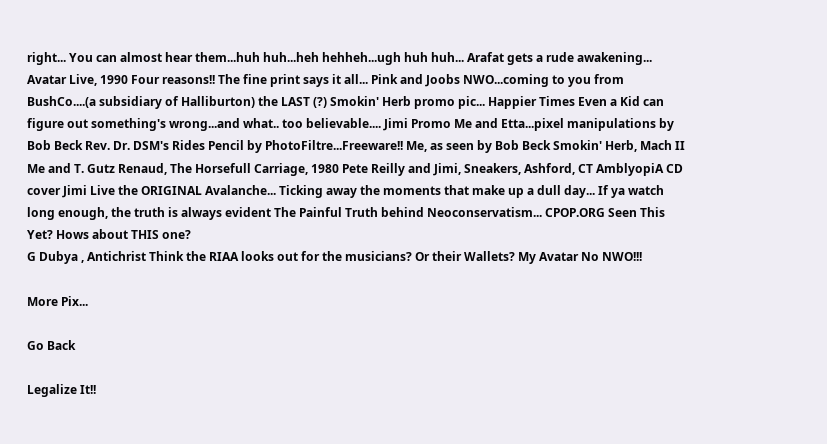right... You can almost hear them...huh huh...heh hehheh...ugh huh huh... Arafat gets a rude awakening... Avatar Live, 1990 Four reasons!! The fine print says it all... Pink and Joobs NWO...coming to you from BushCo....(a subsidiary of Halliburton) the LAST (?) Smokin' Herb promo pic... Happier Times Even a Kid can figure out something's wrong...and what.. too believable.... Jimi Promo Me and Etta...pixel manipulations by Bob Beck Rev. Dr. DSM's Rides Pencil by PhotoFiltre...Freeware!! Me, as seen by Bob Beck Smokin' Herb, Mach II Me and T. Gutz Renaud, The Horsefull Carriage, 1980 Pete Reilly and Jimi, Sneakers, Ashford, CT AmblyopiA CD cover Jimi Live the ORIGINAL Avalanche... Ticking away the moments that make up a dull day... If ya watch long enough, the truth is always evident The Painful Truth behind Neoconservatism... CPOP.ORG Seen This Yet? Hows about THIS one?
G Dubya , Antichrist Think the RIAA looks out for the musicians? Or their Wallets? My Avatar No NWO!!!

More Pix...

Go Back

Legalize It!!